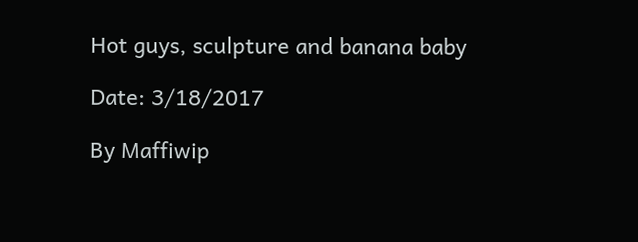Hot guys, sculpture and banana baby

Date: 3/18/2017

By Maffiwip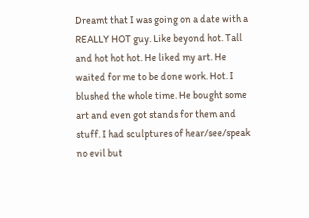Dreamt that I was going on a date with a REALLY HOT guy. Like beyond hot. Tall and hot hot hot. He liked my art. He waited for me to be done work. Hot. I blushed the whole time. He bought some art and even got stands for them and stuff. I had sculptures of hear/see/speak no evil but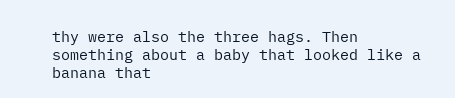thy were also the three hags. Then something about a baby that looked like a banana that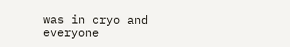was in cryo and everyone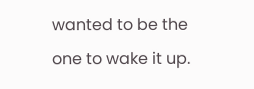wanted to be the one to wake it up.